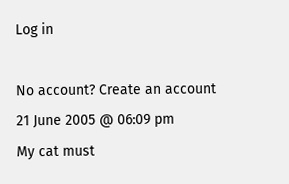Log in

No account? Create an account
21 June 2005 @ 06:09 pm
My cat must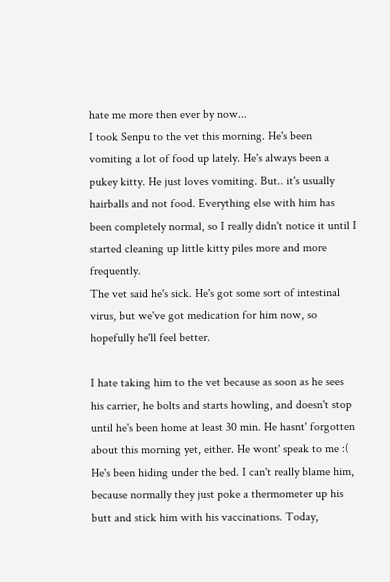hate me more then ever by now...
I took Senpu to the vet this morning. He's been vomiting a lot of food up lately. He's always been a pukey kitty. He just loves vomiting. But.. it's usually hairballs and not food. Everything else with him has been completely normal, so I really didn't notice it until I started cleaning up little kitty piles more and more frequently.
The vet said he's sick. He's got some sort of intestinal virus, but we've got medication for him now, so hopefully he'll feel better.

I hate taking him to the vet because as soon as he sees his carrier, he bolts and starts howling, and doesn't stop until he's been home at least 30 min. He hasnt' forgotten about this morning yet, either. He wont' speak to me :( He's been hiding under the bed. I can't really blame him, because normally they just poke a thermometer up his butt and stick him with his vaccinations. Today,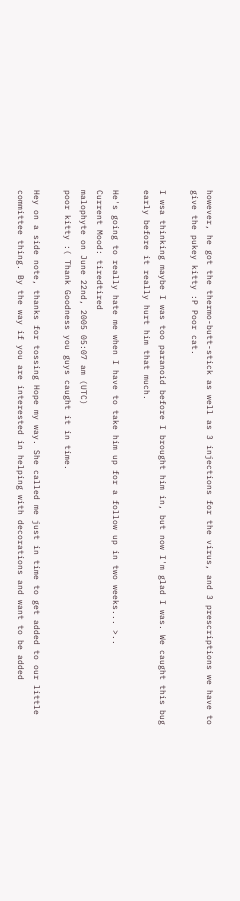however, he got the thermo-butt-stick as well as 3 injections for the virus, and 3 prescriptions we have to give the pukey kitty :P Poor cat.

I wsa thinking maybe I was too paranoid before I brought him in, but now I'm glad I was. We caught this bug early before it really hurt him that much.

He's going to really hate me when I have to take him up for a follow up in two weeks... >..
Current Mood: tiredtired
malophyte on June 22nd, 2005 05:07 am (UTC)
poor kitty :( Thank Goodness you guys caught it in time.

Hey on a side note, thanks for tossing Hope my way. She called me just in time to get added to our little committee thing. By the way if you are interested in helping with decorations and want to be added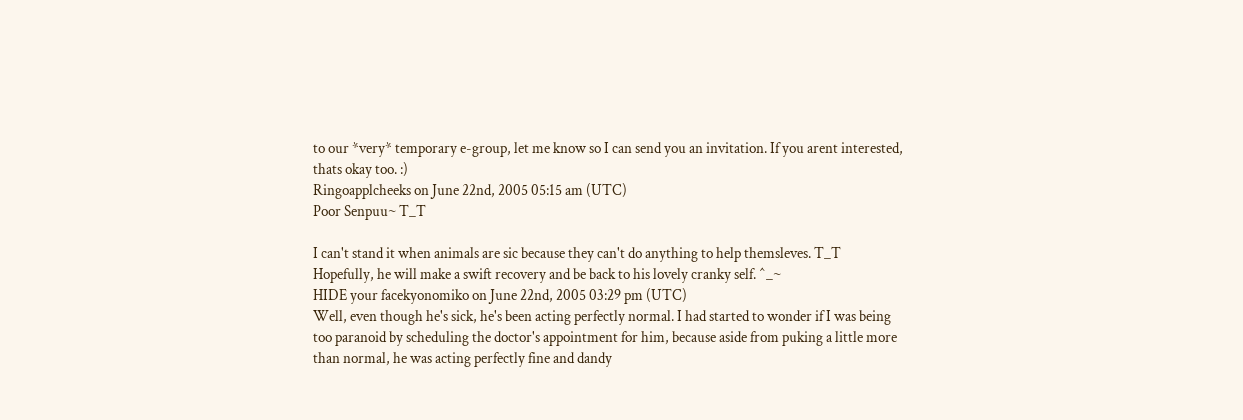to our *very* temporary e-group, let me know so I can send you an invitation. If you arent interested, thats okay too. :)
Ringoapplcheeks on June 22nd, 2005 05:15 am (UTC)
Poor Senpuu~ T_T

I can't stand it when animals are sic because they can't do anything to help themsleves. T_T
Hopefully, he will make a swift recovery and be back to his lovely cranky self. ^_~
HIDE your facekyonomiko on June 22nd, 2005 03:29 pm (UTC)
Well, even though he's sick, he's been acting perfectly normal. I had started to wonder if I was being too paranoid by scheduling the doctor's appointment for him, because aside from puking a little more than normal, he was acting perfectly fine and dandy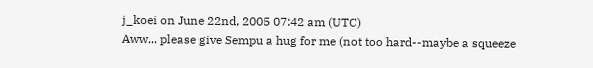j_koei on June 22nd, 2005 07:42 am (UTC)
Aww... please give Sempu a hug for me (not too hard--maybe a squeeze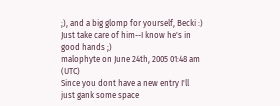;), and a big glomp for yourself, Becki :) Just take care of him--I know he's in good hands ;)
malophyte on June 24th, 2005 01:48 am (UTC)
Since you dont have a new entry I'll just gank some space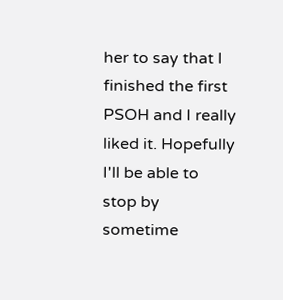her to say that I finished the first PSOH and I really liked it. Hopefully I'll be able to stop by sometime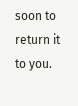soon to return it to you.